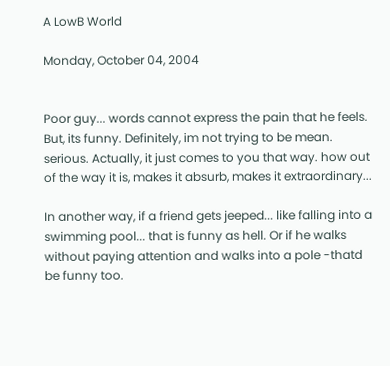A LowB World

Monday, October 04, 2004


Poor guy... words cannot express the pain that he feels. But, its funny. Definitely, im not trying to be mean. serious. Actually, it just comes to you that way. how out of the way it is, makes it absurb, makes it extraordinary...

In another way, if a friend gets jeeped... like falling into a swimming pool... that is funny as hell. Or if he walks without paying attention and walks into a pole -thatd be funny too.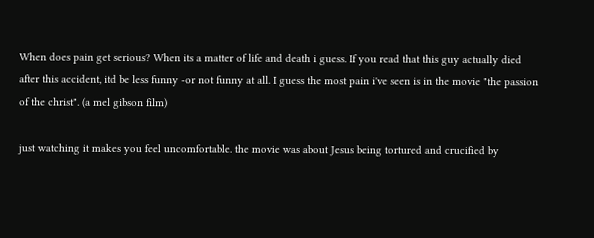When does pain get serious? When its a matter of life and death i guess. If you read that this guy actually died after this accident, itd be less funny -or not funny at all. I guess the most pain i've seen is in the movie "the passion of the christ". (a mel gibson film)

just watching it makes you feel uncomfortable. the movie was about Jesus being tortured and crucified by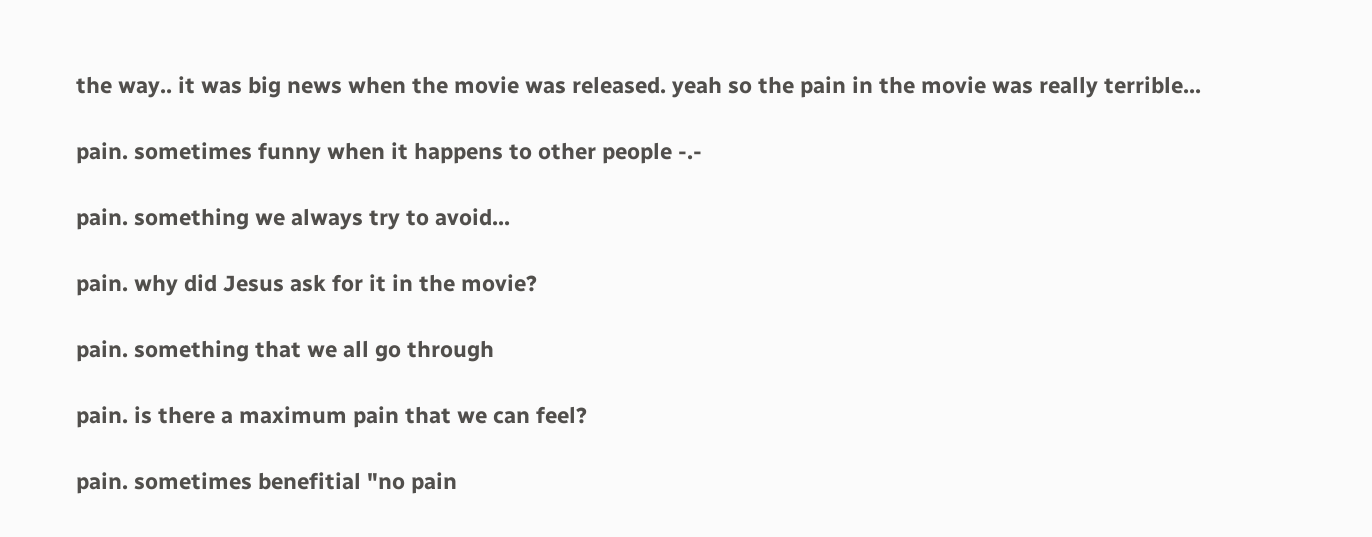the way.. it was big news when the movie was released. yeah so the pain in the movie was really terrible...

pain. sometimes funny when it happens to other people -.-

pain. something we always try to avoid...

pain. why did Jesus ask for it in the movie?

pain. something that we all go through

pain. is there a maximum pain that we can feel?

pain. sometimes benefitial "no pain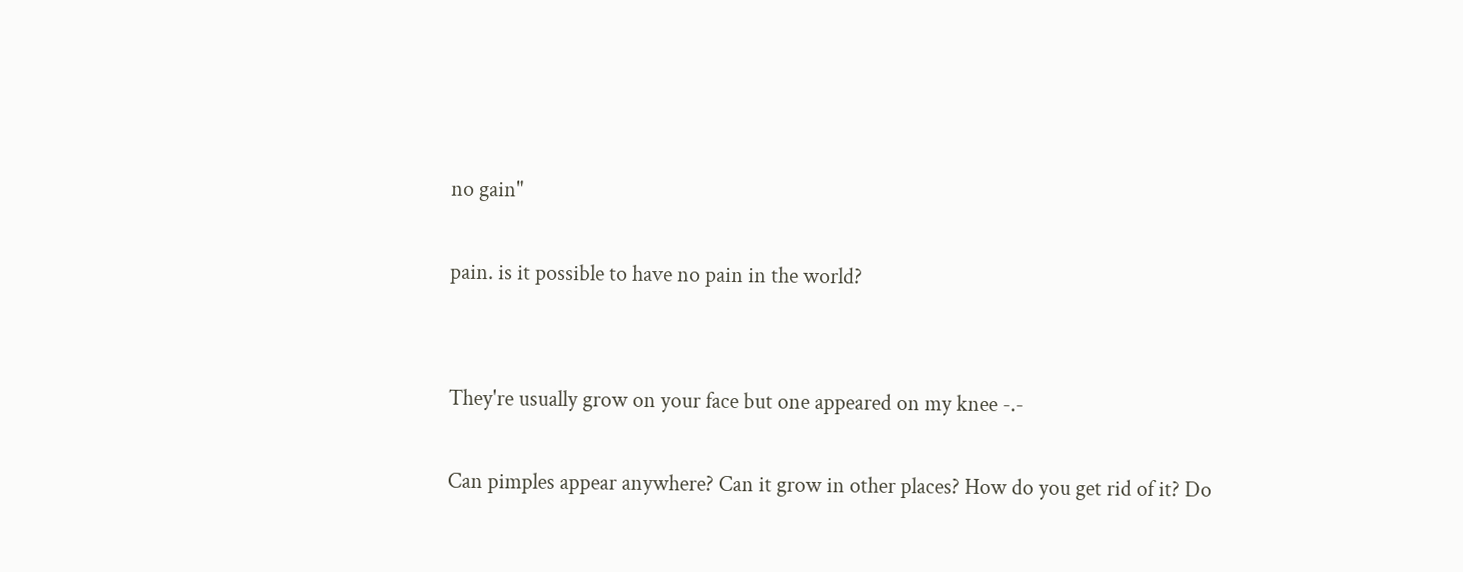no gain"

pain. is it possible to have no pain in the world?


They're usually grow on your face but one appeared on my knee -.-

Can pimples appear anywhere? Can it grow in other places? How do you get rid of it? Do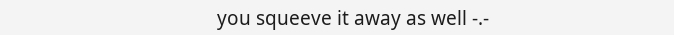you squeeve it away as well -.-